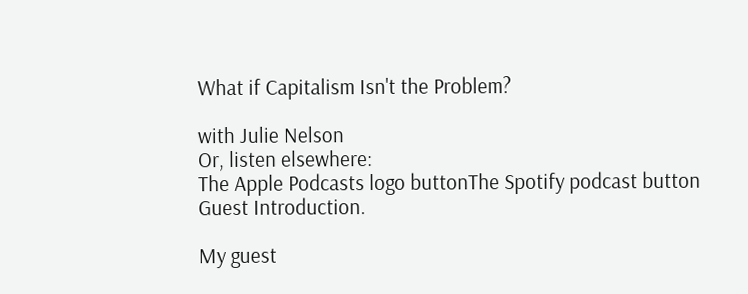What if Capitalism Isn't the Problem?

with Julie Nelson
Or, listen elsewhere:
The Apple Podcasts logo buttonThe Spotify podcast button
Guest Introduction.

My guest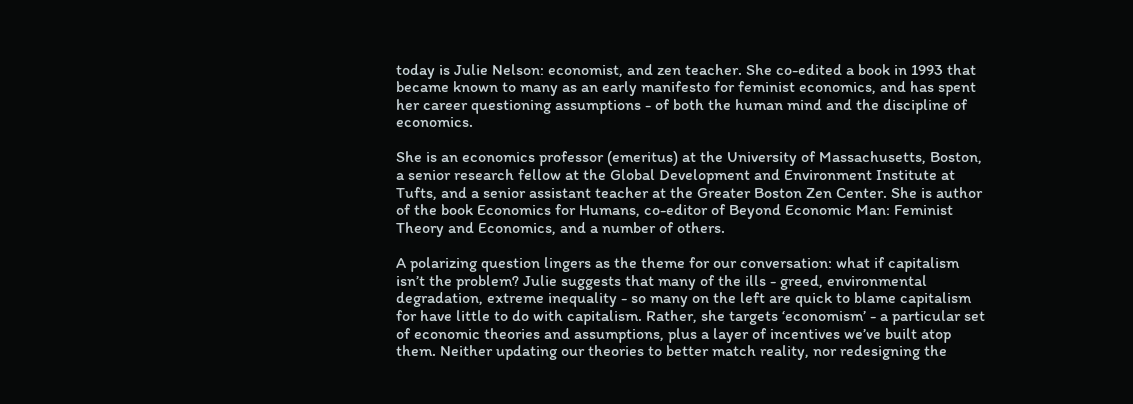today is Julie Nelson: economist, and zen teacher. She co-edited a book in 1993 that became known to many as an early manifesto for feminist economics, and has spent her career questioning assumptions - of both the human mind and the discipline of economics.

She is an economics professor (emeritus) at the University of Massachusetts, Boston, a senior research fellow at the Global Development and Environment Institute at Tufts, and a senior assistant teacher at the Greater Boston Zen Center. She is author of the book Economics for Humans, co-editor of Beyond Economic Man: Feminist Theory and Economics, and a number of others.

A polarizing question lingers as the theme for our conversation: what if capitalism isn’t the problem? Julie suggests that many of the ills - greed, environmental degradation, extreme inequality - so many on the left are quick to blame capitalism for have little to do with capitalism. Rather, she targets ‘economism’ - a particular set of economic theories and assumptions, plus a layer of incentives we’ve built atop them. Neither updating our theories to better match reality, nor redesigning the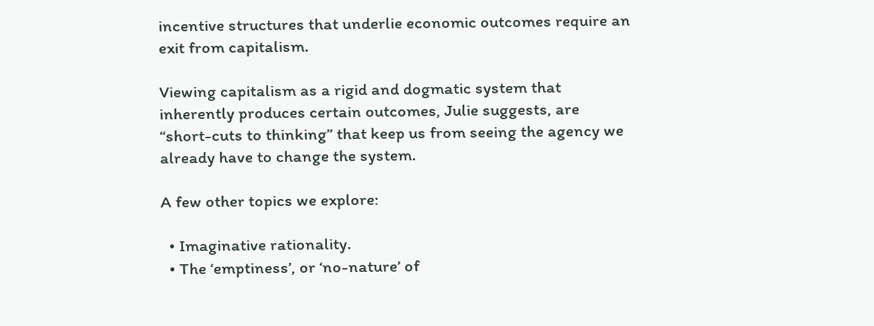incentive structures that underlie economic outcomes require an exit from capitalism.

Viewing capitalism as a rigid and dogmatic system that inherently produces certain outcomes, Julie suggests, are “short-cuts to thinking” that keep us from seeing the agency we already have to change the system.

A few other topics we explore:

  • Imaginative rationality.
  • The ‘emptiness’, or ‘no-nature’ of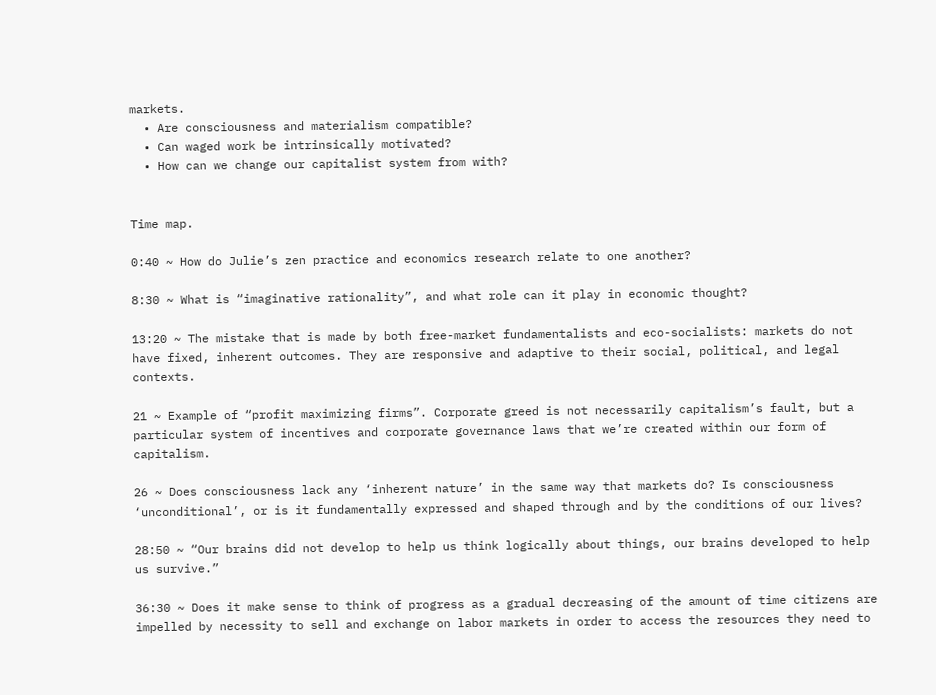markets.
  • Are consciousness and materialism compatible?
  • Can waged work be intrinsically motivated?
  • How can we change our capitalist system from with?


Time map.

0:40 ~ How do Julie’s zen practice and economics research relate to one another?

8:30 ~ What is “imaginative rationality”, and what role can it play in economic thought?

13:20 ~ The mistake that is made by both free-market fundamentalists and eco-socialists: markets do not have fixed, inherent outcomes. They are responsive and adaptive to their social, political, and legal contexts.

21 ~ Example of “profit maximizing firms”. Corporate greed is not necessarily capitalism’s fault, but a particular system of incentives and corporate governance laws that we’re created within our form of capitalism.

26 ~ Does consciousness lack any ‘inherent nature’ in the same way that markets do? Is consciousness ‘unconditional’, or is it fundamentally expressed and shaped through and by the conditions of our lives?

28:50 ~ “Our brains did not develop to help us think logically about things, our brains developed to help us survive.”

36:30 ~ Does it make sense to think of progress as a gradual decreasing of the amount of time citizens are impelled by necessity to sell and exchange on labor markets in order to access the resources they need to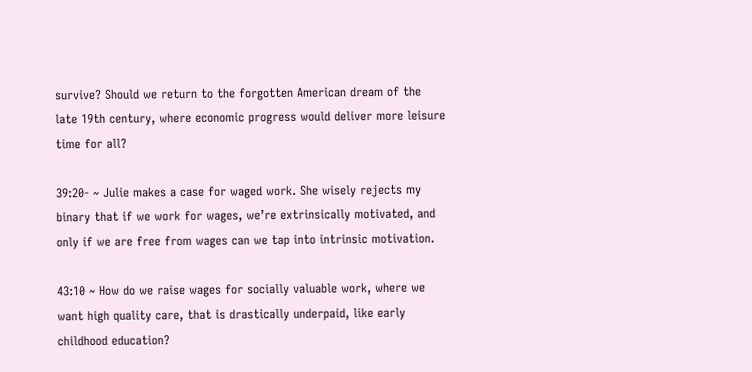survive? Should we return to the forgotten American dream of the late 19th century, where economic progress would deliver more leisure time for all?

39:20- ~ Julie makes a case for waged work. She wisely rejects my binary that if we work for wages, we’re extrinsically motivated, and only if we are free from wages can we tap into intrinsic motivation.

43:10 ~ How do we raise wages for socially valuable work, where we want high quality care, that is drastically underpaid, like early childhood education?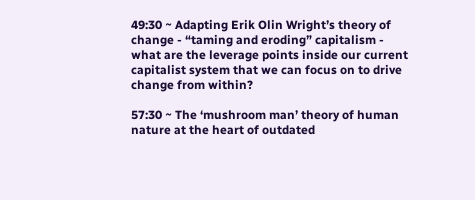49:30 ~ Adapting Erik Olin Wright’s theory of change - “taming and eroding” capitalism - what are the leverage points inside our current capitalist system that we can focus on to drive change from within?

57:30 ~ The ‘mushroom man’ theory of human nature at the heart of outdated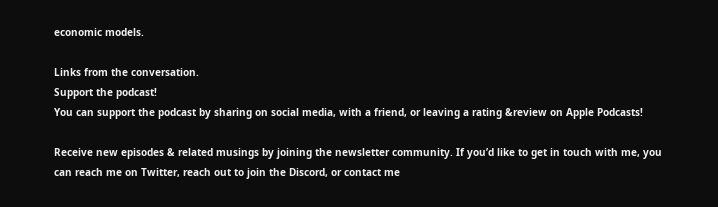economic models.

Links from the conversation.
Support the podcast!
You can support the podcast by sharing on social media, with a friend, or leaving a rating &review on Apple Podcasts!

Receive new episodes & related musings by joining the newsletter community. If you’d like to get in touch with me, you can reach me on Twitter, reach out to join the Discord, or contact me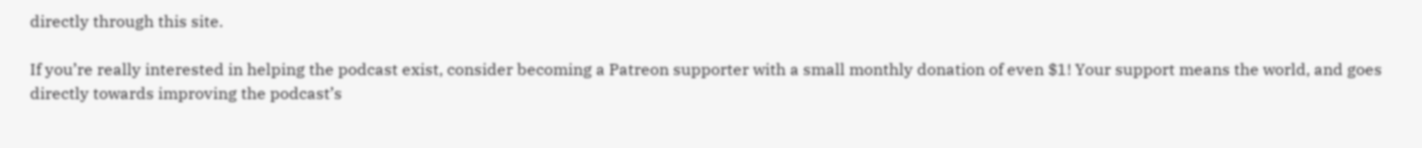directly through this site.

If you’re really interested in helping the podcast exist, consider becoming a Patreon supporter with a small monthly donation of even $1! Your support means the world, and goes directly towards improving the podcast’s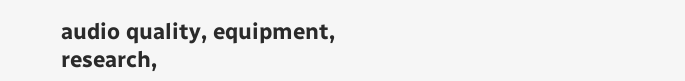audio quality, equipment, research,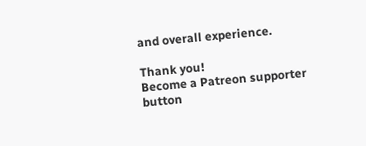and overall experience.

Thank you!
Become a Patreon supporter button